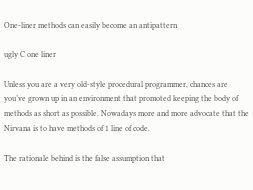One-liner methods can easily become an antipattern

ugly C one liner

Unless you are a very old-style procedural programmer, chances are you’ve grown up in an environment that promoted keeping the body of methods as short as possible. Nowadays more and more advocate that the Nirvana is to have methods of 1 line of code.

The rationale behind is the false assumption that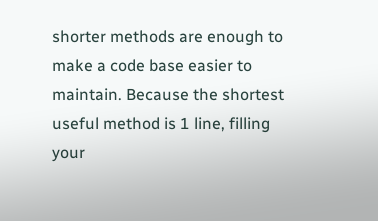shorter methods are enough to make a code base easier to maintain. Because the shortest useful method is 1 line, filling your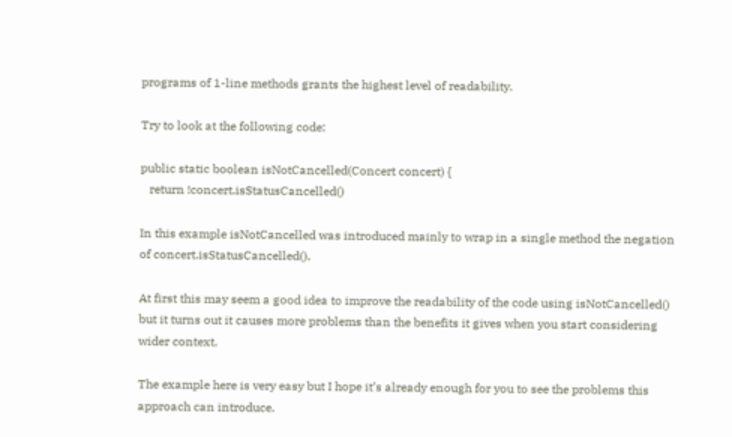programs of 1-line methods grants the highest level of readability.

Try to look at the following code:

public static boolean isNotCancelled(Concert concert) {
   return !concert.isStatusCancelled()

In this example isNotCancelled was introduced mainly to wrap in a single method the negation of concert.isStatusCancelled().

At first this may seem a good idea to improve the readability of the code using isNotCancelled() but it turns out it causes more problems than the benefits it gives when you start considering wider context.

The example here is very easy but I hope it’s already enough for you to see the problems this approach can introduce.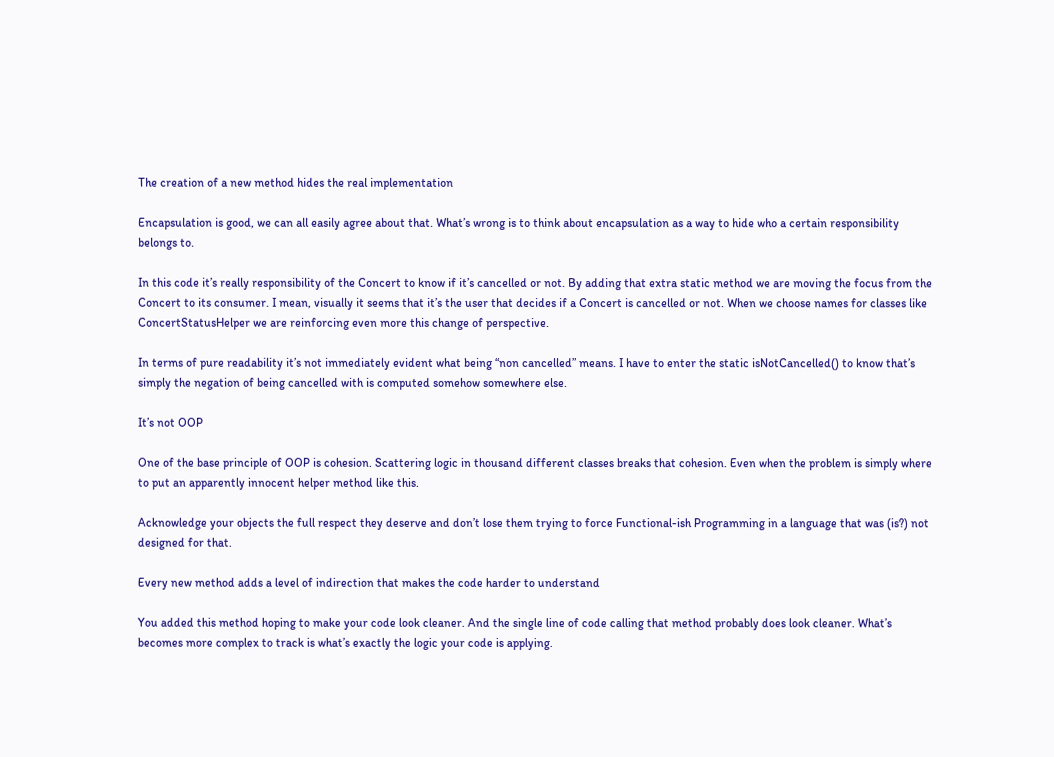The creation of a new method hides the real implementation

Encapsulation is good, we can all easily agree about that. What’s wrong is to think about encapsulation as a way to hide who a certain responsibility belongs to.

In this code it’s really responsibility of the Concert to know if it’s cancelled or not. By adding that extra static method we are moving the focus from the Concert to its consumer. I mean, visually it seems that it’s the user that decides if a Concert is cancelled or not. When we choose names for classes like ConcertStatusHelper we are reinforcing even more this change of perspective.

In terms of pure readability it’s not immediately evident what being “non cancelled” means. I have to enter the static isNotCancelled() to know that’s simply the negation of being cancelled with is computed somehow somewhere else.

It’s not OOP

One of the base principle of OOP is cohesion. Scattering logic in thousand different classes breaks that cohesion. Even when the problem is simply where to put an apparently innocent helper method like this.

Acknowledge your objects the full respect they deserve and don’t lose them trying to force Functional-ish Programming in a language that was (is?) not designed for that.

Every new method adds a level of indirection that makes the code harder to understand

You added this method hoping to make your code look cleaner. And the single line of code calling that method probably does look cleaner. What’s becomes more complex to track is what’s exactly the logic your code is applying.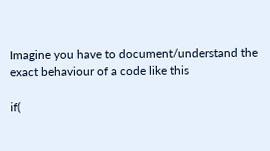Imagine you have to document/understand the exact behaviour of a code like this

if(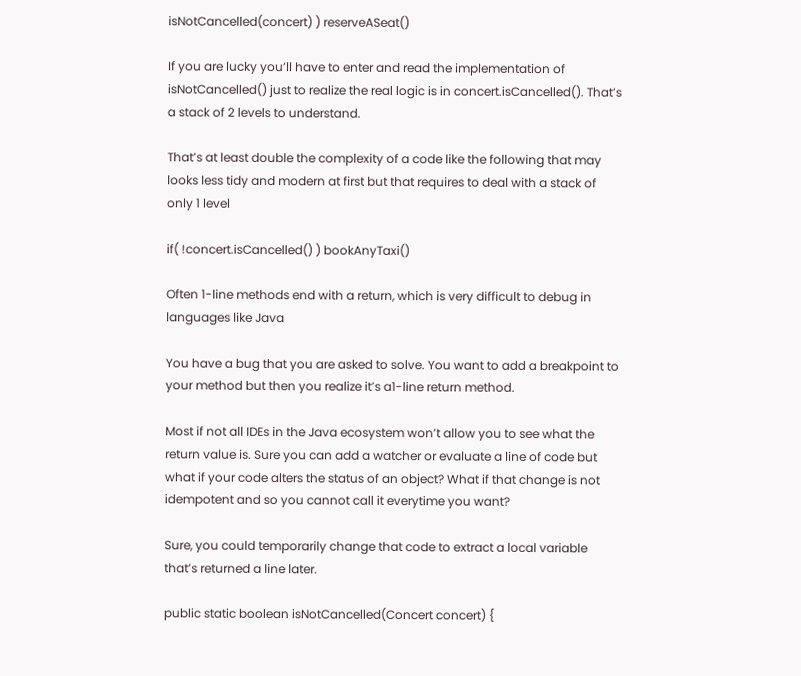isNotCancelled(concert) ) reserveASeat()

If you are lucky you’ll have to enter and read the implementation of isNotCancelled() just to realize the real logic is in concert.isCancelled(). That’s a stack of 2 levels to understand.

That’s at least double the complexity of a code like the following that may looks less tidy and modern at first but that requires to deal with a stack of only 1 level

if( !concert.isCancelled() ) bookAnyTaxi()

Often 1-line methods end with a return, which is very difficult to debug in languages like Java

You have a bug that you are asked to solve. You want to add a breakpoint to your method but then you realize it’s a1-line return method.

Most if not all IDEs in the Java ecosystem won’t allow you to see what the return value is. Sure you can add a watcher or evaluate a line of code but what if your code alters the status of an object? What if that change is not idempotent and so you cannot call it everytime you want?

Sure, you could temporarily change that code to extract a local variable that’s returned a line later.

public static boolean isNotCancelled(Concert concert) {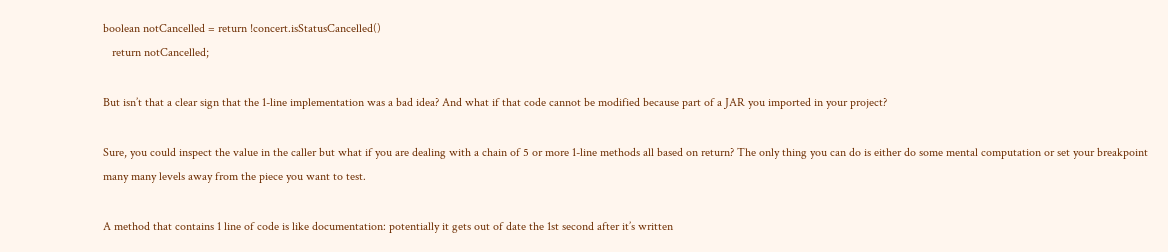boolean notCancelled = return !concert.isStatusCancelled()
   return notCancelled;

But isn’t that a clear sign that the 1-line implementation was a bad idea? And what if that code cannot be modified because part of a JAR you imported in your project?

Sure, you could inspect the value in the caller but what if you are dealing with a chain of 5 or more 1-line methods all based on return? The only thing you can do is either do some mental computation or set your breakpoint many many levels away from the piece you want to test.

A method that contains 1 line of code is like documentation: potentially it gets out of date the 1st second after it’s written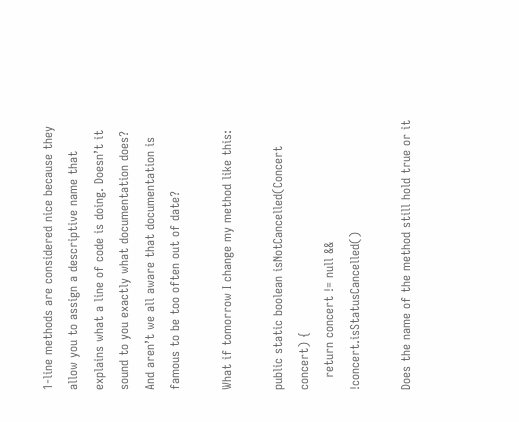1-line methods are considered nice because they allow you to assign a descriptive name that explains what a line of code is doing. Doesn’t it sound to you exactly what documentation does? And aren’t we all aware that documentation is famous to be too often out of date?

What if tomorrow I change my method like this:

public static boolean isNotCancelled(Concert concert) {
   return concert != null && !concert.isStatusCancelled()

Does the name of the method still hold true or it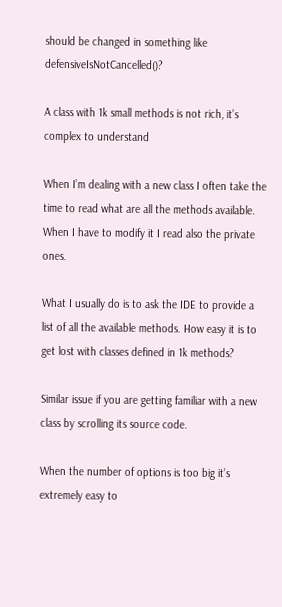should be changed in something like defensiveIsNotCancelled()?

A class with 1k small methods is not rich, it’s complex to understand

When I’m dealing with a new class I often take the time to read what are all the methods available. When I have to modify it I read also the private ones.

What I usually do is to ask the IDE to provide a list of all the available methods. How easy it is to get lost with classes defined in 1k methods?

Similar issue if you are getting familiar with a new class by scrolling its source code.

When the number of options is too big it’s extremely easy to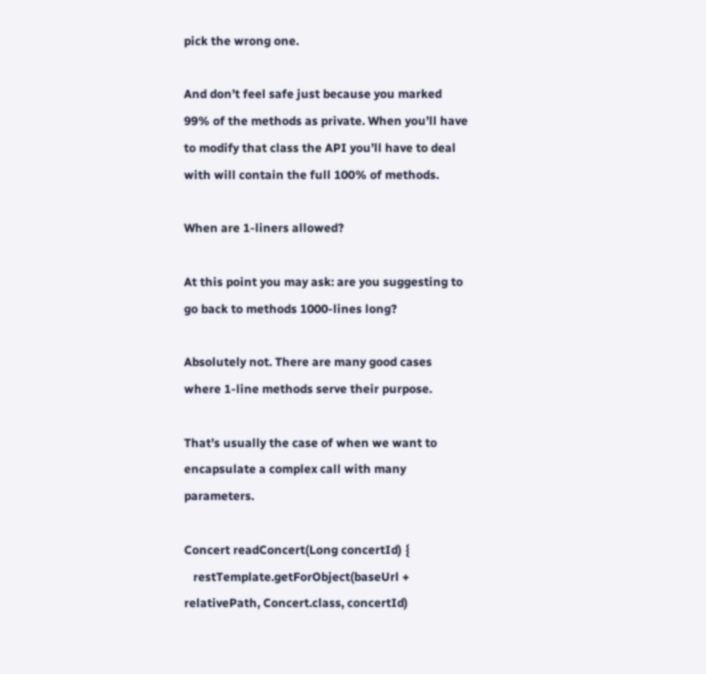pick the wrong one.

And don’t feel safe just because you marked 99% of the methods as private. When you’ll have to modify that class the API you’ll have to deal with will contain the full 100% of methods.

When are 1-liners allowed?

At this point you may ask: are you suggesting to go back to methods 1000-lines long?

Absolutely not. There are many good cases where 1-line methods serve their purpose.

That’s usually the case of when we want to encapsulate a complex call with many parameters.

Concert readConcert(Long concertId) {
   restTemplate.getForObject(baseUrl + relativePath, Concert.class, concertId)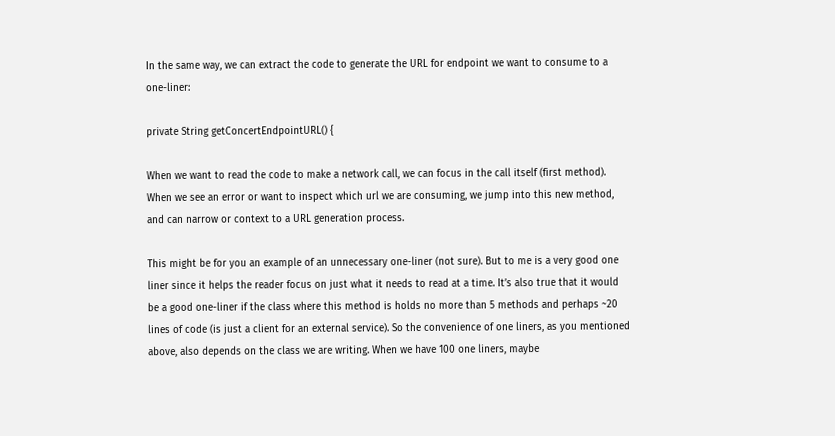In the same way, we can extract the code to generate the URL for endpoint we want to consume to a one-liner:

private String getConcertEndpointURL() {

When we want to read the code to make a network call, we can focus in the call itself (first method). When we see an error or want to inspect which url we are consuming, we jump into this new method, and can narrow or context to a URL generation process.

This might be for you an example of an unnecessary one-liner (not sure). But to me is a very good one liner since it helps the reader focus on just what it needs to read at a time. It’s also true that it would be a good one-liner if the class where this method is holds no more than 5 methods and perhaps ~20 lines of code (is just a client for an external service). So the convenience of one liners, as you mentioned above, also depends on the class we are writing. When we have 100 one liners, maybe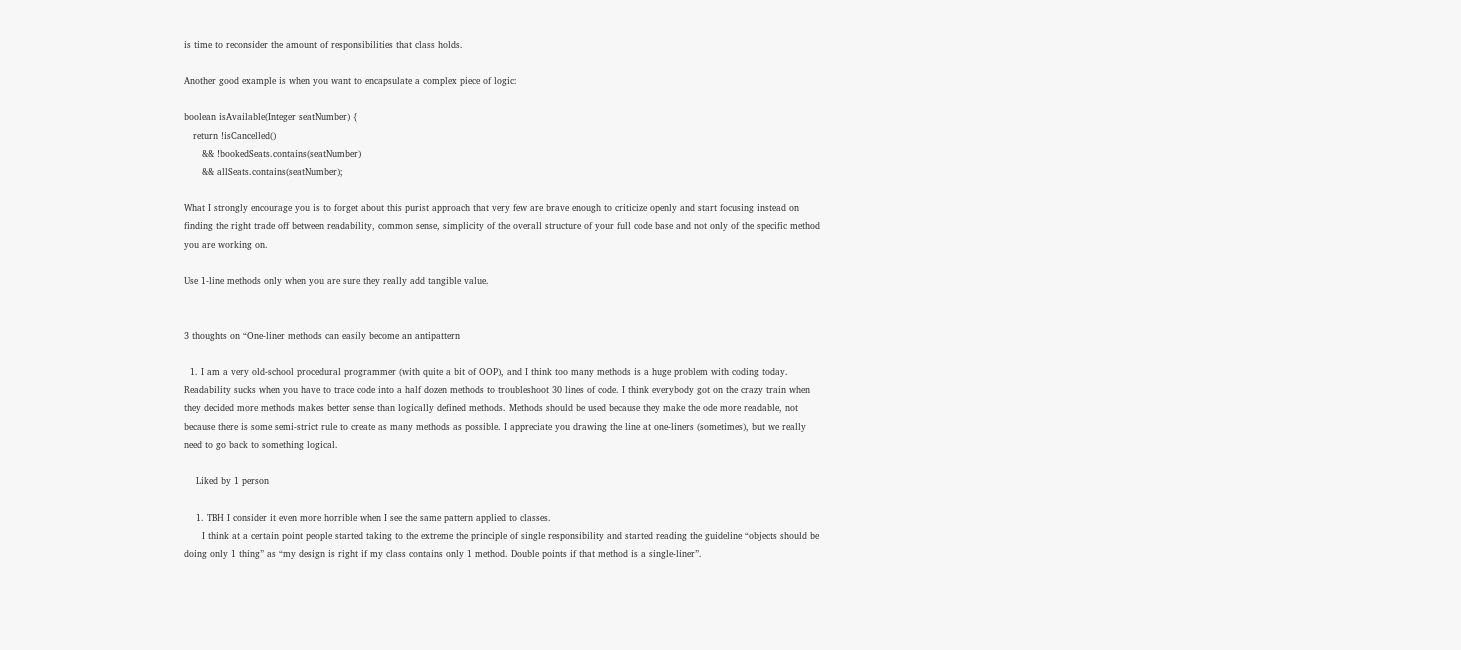is time to reconsider the amount of responsibilities that class holds.

Another good example is when you want to encapsulate a complex piece of logic:

boolean isAvailable(Integer seatNumber) {
   return !isCancelled()
      && !bookedSeats.contains(seatNumber)
      && allSeats.contains(seatNumber);

What I strongly encourage you is to forget about this purist approach that very few are brave enough to criticize openly and start focusing instead on finding the right trade off between readability, common sense, simplicity of the overall structure of your full code base and not only of the specific method you are working on.

Use 1-line methods only when you are sure they really add tangible value.


3 thoughts on “One-liner methods can easily become an antipattern

  1. I am a very old-school procedural programmer (with quite a bit of OOP), and I think too many methods is a huge problem with coding today. Readability sucks when you have to trace code into a half dozen methods to troubleshoot 30 lines of code. I think everybody got on the crazy train when they decided more methods makes better sense than logically defined methods. Methods should be used because they make the ode more readable, not because there is some semi-strict rule to create as many methods as possible. I appreciate you drawing the line at one-liners (sometimes), but we really need to go back to something logical.

    Liked by 1 person

    1. TBH I consider it even more horrible when I see the same pattern applied to classes.
      I think at a certain point people started taking to the extreme the principle of single responsibility and started reading the guideline “objects should be doing only 1 thing” as “my design is right if my class contains only 1 method. Double points if that method is a single-liner”.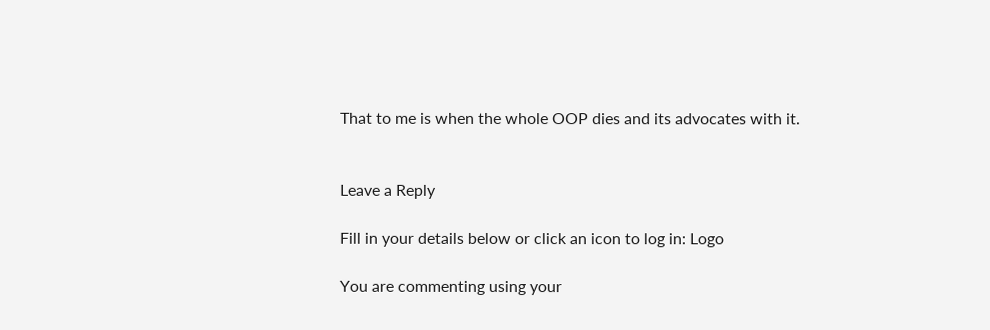That to me is when the whole OOP dies and its advocates with it.


Leave a Reply

Fill in your details below or click an icon to log in: Logo

You are commenting using your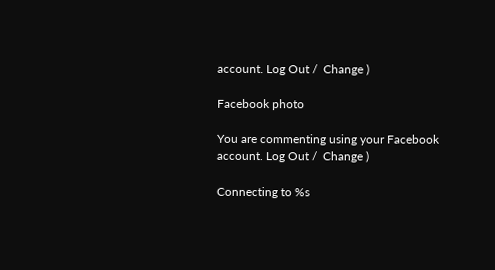account. Log Out /  Change )

Facebook photo

You are commenting using your Facebook account. Log Out /  Change )

Connecting to %s